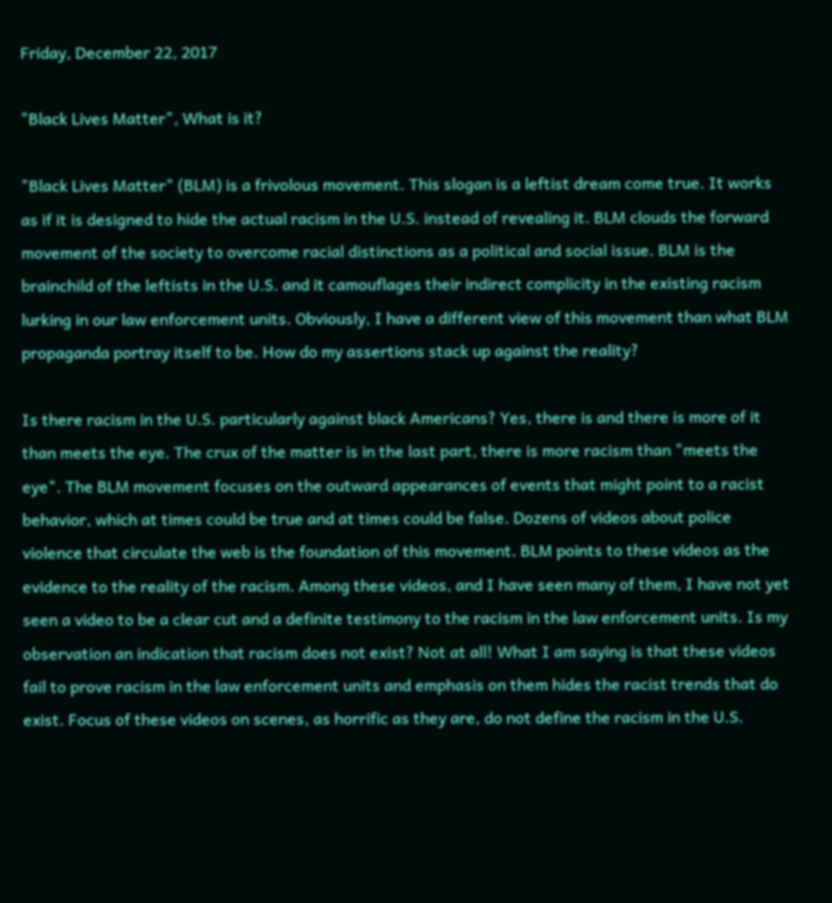Friday, December 22, 2017

"Black Lives Matter", What is it?

"Black Lives Matter" (BLM) is a frivolous movement. This slogan is a leftist dream come true. It works as if it is designed to hide the actual racism in the U.S. instead of revealing it. BLM clouds the forward movement of the society to overcome racial distinctions as a political and social issue. BLM is the brainchild of the leftists in the U.S. and it camouflages their indirect complicity in the existing racism lurking in our law enforcement units. Obviously, I have a different view of this movement than what BLM propaganda portray itself to be. How do my assertions stack up against the reality?

Is there racism in the U.S. particularly against black Americans? Yes, there is and there is more of it than meets the eye. The crux of the matter is in the last part, there is more racism than "meets the eye". The BLM movement focuses on the outward appearances of events that might point to a racist behavior, which at times could be true and at times could be false. Dozens of videos about police violence that circulate the web is the foundation of this movement. BLM points to these videos as the evidence to the reality of the racism. Among these videos, and I have seen many of them, I have not yet seen a video to be a clear cut and a definite testimony to the racism in the law enforcement units. Is my observation an indication that racism does not exist? Not at all! What I am saying is that these videos fail to prove racism in the law enforcement units and emphasis on them hides the racist trends that do exist. Focus of these videos on scenes, as horrific as they are, do not define the racism in the U.S.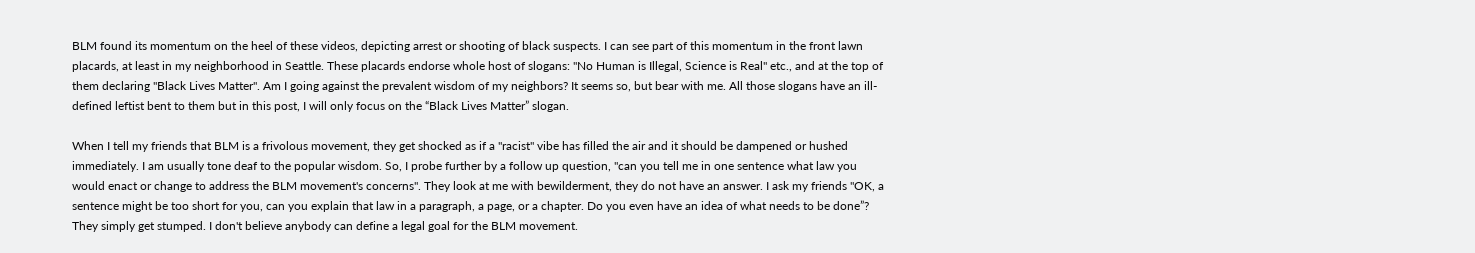BLM found its momentum on the heel of these videos, depicting arrest or shooting of black suspects. I can see part of this momentum in the front lawn placards, at least in my neighborhood in Seattle. These placards endorse whole host of slogans: "No Human is Illegal, Science is Real" etc., and at the top of them declaring "Black Lives Matter". Am I going against the prevalent wisdom of my neighbors? It seems so, but bear with me. All those slogans have an ill-defined leftist bent to them but in this post, I will only focus on the “Black Lives Matter” slogan.

When I tell my friends that BLM is a frivolous movement, they get shocked as if a "racist" vibe has filled the air and it should be dampened or hushed immediately. I am usually tone deaf to the popular wisdom. So, I probe further by a follow up question, "can you tell me in one sentence what law you would enact or change to address the BLM movement's concerns". They look at me with bewilderment, they do not have an answer. I ask my friends "OK, a sentence might be too short for you, can you explain that law in a paragraph, a page, or a chapter. Do you even have an idea of what needs to be done”? They simply get stumped. I don't believe anybody can define a legal goal for the BLM movement.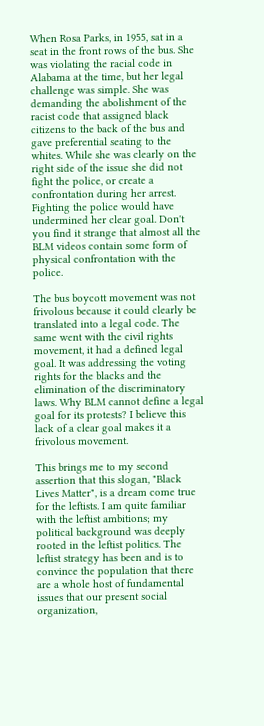When Rosa Parks, in 1955, sat in a seat in the front rows of the bus. She was violating the racial code in Alabama at the time, but her legal challenge was simple. She was demanding the abolishment of the racist code that assigned black citizens to the back of the bus and gave preferential seating to the whites. While she was clearly on the right side of the issue she did not fight the police, or create a confrontation during her arrest. Fighting the police would have undermined her clear goal. Don't you find it strange that almost all the BLM videos contain some form of physical confrontation with the police.

The bus boycott movement was not frivolous because it could clearly be translated into a legal code. The same went with the civil rights movement, it had a defined legal goal. It was addressing the voting rights for the blacks and the elimination of the discriminatory laws. Why BLM cannot define a legal goal for its protests? I believe this lack of a clear goal makes it a frivolous movement.

This brings me to my second assertion that this slogan, "Black Lives Matter", is a dream come true for the leftists. I am quite familiar with the leftist ambitions; my political background was deeply rooted in the leftist politics. The leftist strategy has been and is to convince the population that there are a whole host of fundamental issues that our present social organization,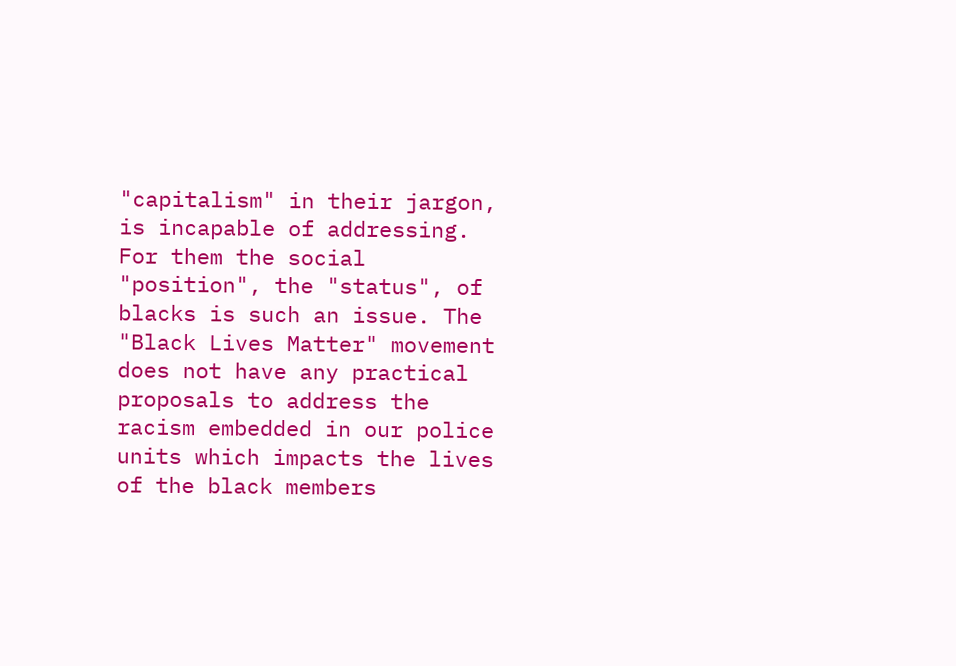"capitalism" in their jargon, is incapable of addressing. For them the social "position", the "status", of blacks is such an issue. The "Black Lives Matter" movement does not have any practical proposals to address the racism embedded in our police units which impacts the lives of the black members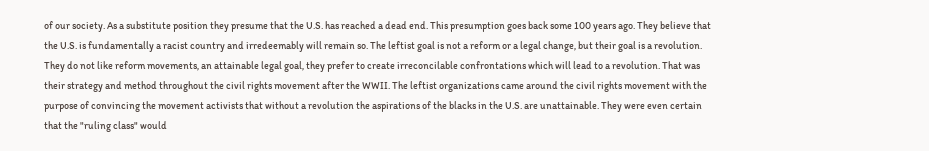of our society. As a substitute position they presume that the U.S. has reached a dead end. This presumption goes back some 100 years ago. They believe that the U.S. is fundamentally a racist country and irredeemably will remain so. The leftist goal is not a reform or a legal change, but their goal is a revolution. They do not like reform movements, an attainable legal goal, they prefer to create irreconcilable confrontations which will lead to a revolution. That was their strategy and method throughout the civil rights movement after the WWII. The leftist organizations came around the civil rights movement with the purpose of convincing the movement activists that without a revolution the aspirations of the blacks in the U.S. are unattainable. They were even certain that the "ruling class" would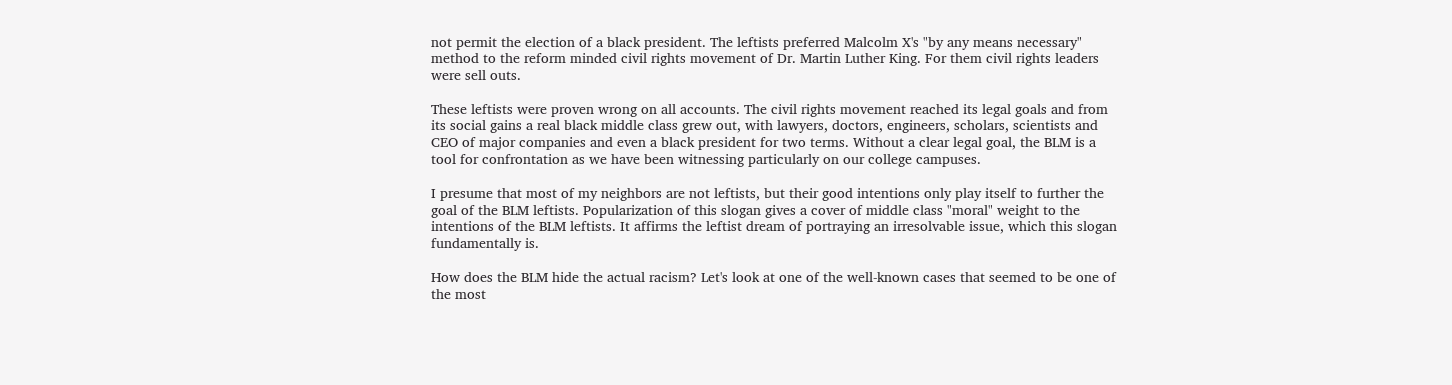not permit the election of a black president. The leftists preferred Malcolm X's "by any means necessary" method to the reform minded civil rights movement of Dr. Martin Luther King. For them civil rights leaders were sell outs.

These leftists were proven wrong on all accounts. The civil rights movement reached its legal goals and from its social gains a real black middle class grew out, with lawyers, doctors, engineers, scholars, scientists and CEO of major companies and even a black president for two terms. Without a clear legal goal, the BLM is a tool for confrontation as we have been witnessing particularly on our college campuses.

I presume that most of my neighbors are not leftists, but their good intentions only play itself to further the goal of the BLM leftists. Popularization of this slogan gives a cover of middle class "moral" weight to the intentions of the BLM leftists. It affirms the leftist dream of portraying an irresolvable issue, which this slogan fundamentally is.

How does the BLM hide the actual racism? Let's look at one of the well-known cases that seemed to be one of the most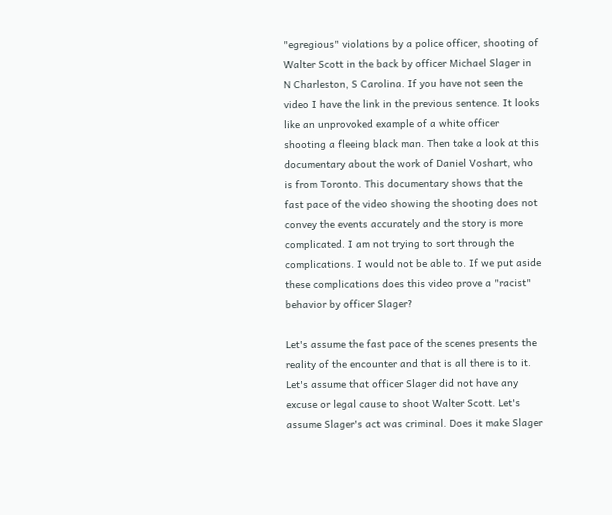"egregious" violations by a police officer, shooting of Walter Scott in the back by officer Michael Slager in N Charleston, S Carolina. If you have not seen the video I have the link in the previous sentence. It looks like an unprovoked example of a white officer shooting a fleeing black man. Then take a look at this documentary about the work of Daniel Voshart, who is from Toronto. This documentary shows that the fast pace of the video showing the shooting does not convey the events accurately and the story is more complicated. I am not trying to sort through the complications. I would not be able to. If we put aside these complications does this video prove a "racist" behavior by officer Slager?

Let's assume the fast pace of the scenes presents the reality of the encounter and that is all there is to it. Let's assume that officer Slager did not have any excuse or legal cause to shoot Walter Scott. Let's assume Slager's act was criminal. Does it make Slager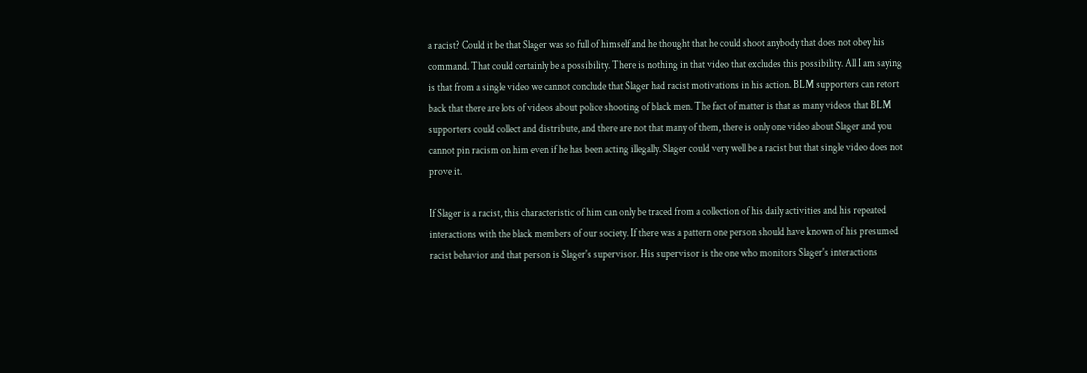a racist? Could it be that Slager was so full of himself and he thought that he could shoot anybody that does not obey his command. That could certainly be a possibility. There is nothing in that video that excludes this possibility. All I am saying is that from a single video we cannot conclude that Slager had racist motivations in his action. BLM supporters can retort back that there are lots of videos about police shooting of black men. The fact of matter is that as many videos that BLM supporters could collect and distribute, and there are not that many of them, there is only one video about Slager and you cannot pin racism on him even if he has been acting illegally. Slager could very well be a racist but that single video does not prove it.

If Slager is a racist, this characteristic of him can only be traced from a collection of his daily activities and his repeated interactions with the black members of our society. If there was a pattern one person should have known of his presumed racist behavior and that person is Slager's supervisor. His supervisor is the one who monitors Slager's interactions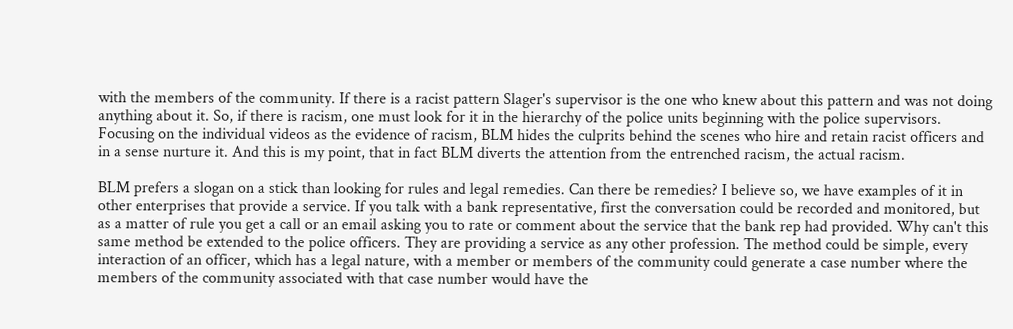with the members of the community. If there is a racist pattern Slager's supervisor is the one who knew about this pattern and was not doing anything about it. So, if there is racism, one must look for it in the hierarchy of the police units beginning with the police supervisors. Focusing on the individual videos as the evidence of racism, BLM hides the culprits behind the scenes who hire and retain racist officers and in a sense nurture it. And this is my point, that in fact BLM diverts the attention from the entrenched racism, the actual racism.

BLM prefers a slogan on a stick than looking for rules and legal remedies. Can there be remedies? I believe so, we have examples of it in other enterprises that provide a service. If you talk with a bank representative, first the conversation could be recorded and monitored, but as a matter of rule you get a call or an email asking you to rate or comment about the service that the bank rep had provided. Why can't this same method be extended to the police officers. They are providing a service as any other profession. The method could be simple, every interaction of an officer, which has a legal nature, with a member or members of the community could generate a case number where the members of the community associated with that case number would have the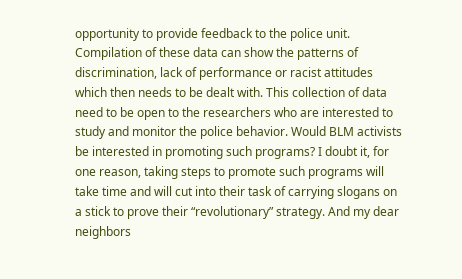opportunity to provide feedback to the police unit. Compilation of these data can show the patterns of discrimination, lack of performance or racist attitudes which then needs to be dealt with. This collection of data need to be open to the researchers who are interested to study and monitor the police behavior. Would BLM activists be interested in promoting such programs? I doubt it, for one reason, taking steps to promote such programs will take time and will cut into their task of carrying slogans on a stick to prove their “revolutionary” strategy. And my dear neighbors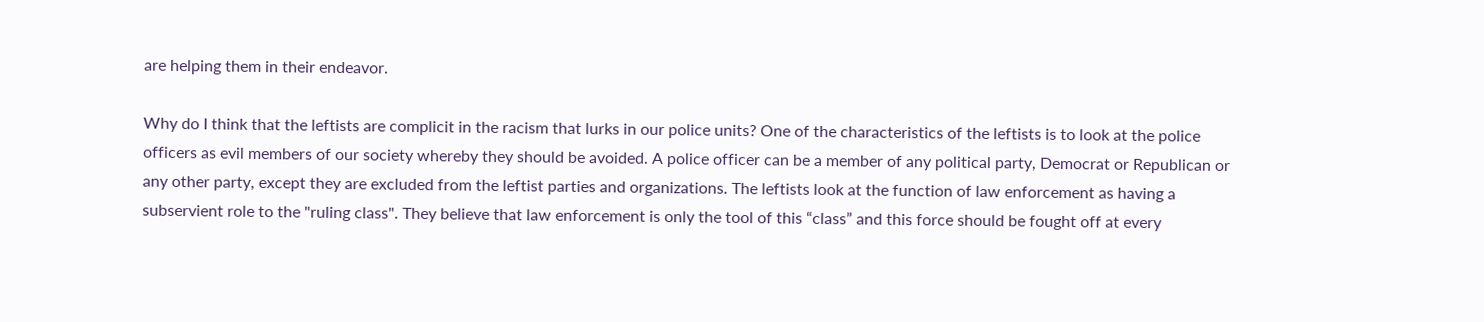are helping them in their endeavor.

Why do I think that the leftists are complicit in the racism that lurks in our police units? One of the characteristics of the leftists is to look at the police officers as evil members of our society whereby they should be avoided. A police officer can be a member of any political party, Democrat or Republican or any other party, except they are excluded from the leftist parties and organizations. The leftists look at the function of law enforcement as having a subservient role to the "ruling class". They believe that law enforcement is only the tool of this “class” and this force should be fought off at every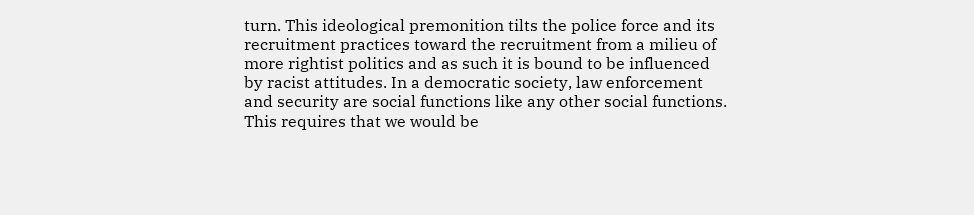turn. This ideological premonition tilts the police force and its recruitment practices toward the recruitment from a milieu of more rightist politics and as such it is bound to be influenced by racist attitudes. In a democratic society, law enforcement and security are social functions like any other social functions. This requires that we would be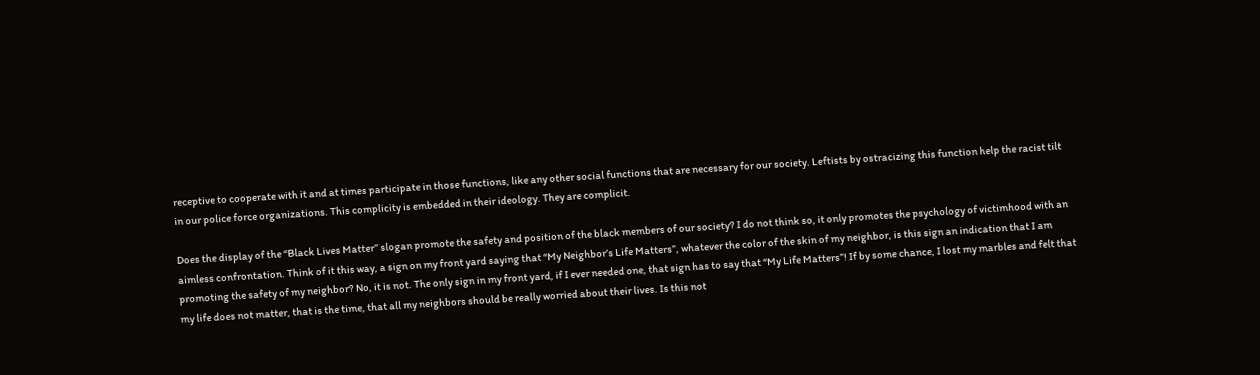receptive to cooperate with it and at times participate in those functions, like any other social functions that are necessary for our society. Leftists by ostracizing this function help the racist tilt in our police force organizations. This complicity is embedded in their ideology. They are complicit.

Does the display of the “Black Lives Matter” slogan promote the safety and position of the black members of our society? I do not think so, it only promotes the psychology of victimhood with an aimless confrontation. Think of it this way, a sign on my front yard saying that “My Neighbor’s Life Matters”, whatever the color of the skin of my neighbor, is this sign an indication that I am promoting the safety of my neighbor? No, it is not. The only sign in my front yard, if I ever needed one, that sign has to say that “My Life Matters”! If by some chance, I lost my marbles and felt that my life does not matter, that is the time, that all my neighbors should be really worried about their lives. Is this not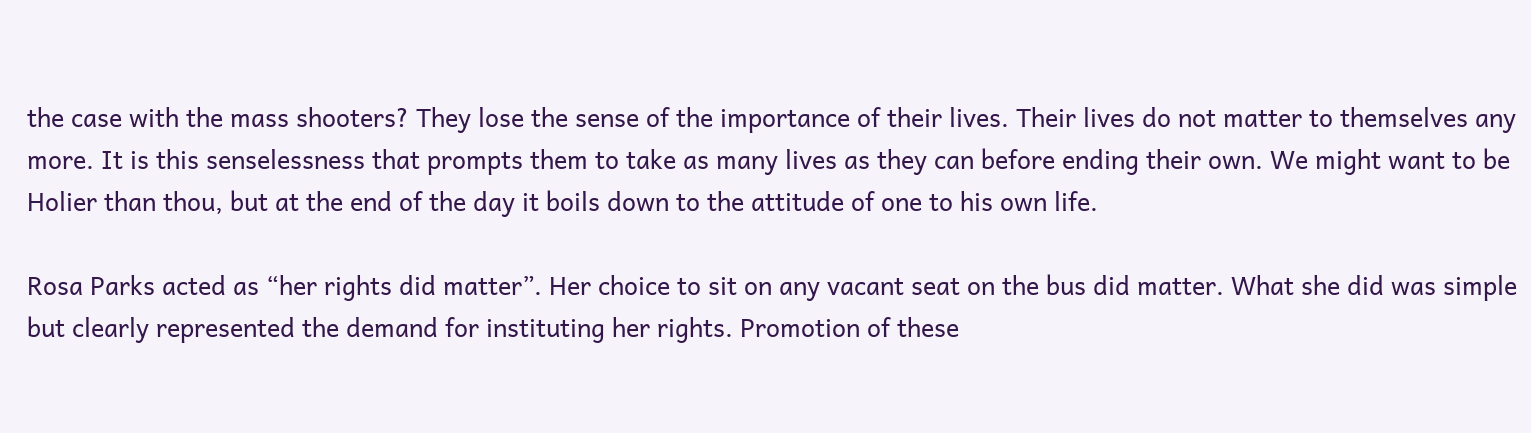the case with the mass shooters? They lose the sense of the importance of their lives. Their lives do not matter to themselves any more. It is this senselessness that prompts them to take as many lives as they can before ending their own. We might want to be Holier than thou, but at the end of the day it boils down to the attitude of one to his own life.

Rosa Parks acted as “her rights did matter”. Her choice to sit on any vacant seat on the bus did matter. What she did was simple but clearly represented the demand for instituting her rights. Promotion of these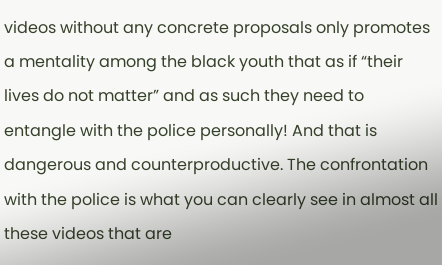videos without any concrete proposals only promotes a mentality among the black youth that as if “their lives do not matter” and as such they need to entangle with the police personally! And that is dangerous and counterproductive. The confrontation with the police is what you can clearly see in almost all these videos that are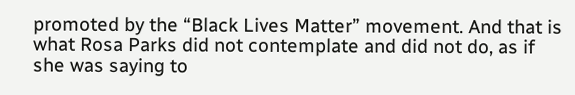promoted by the “Black Lives Matter” movement. And that is what Rosa Parks did not contemplate and did not do, as if she was saying to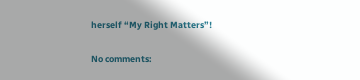herself “My Right Matters”!

No comments: